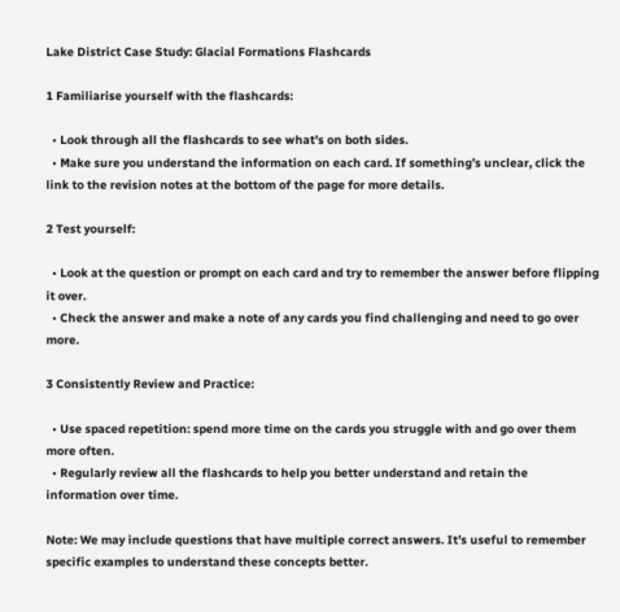Lake District Case Study: Glacial Formations Flashcards

1 Familiarise yourself with the flashcards:

  • Look through all the flashcards to see what’s on both sides.
  • Make sure you understand the information on each card. If something’s unclear, click the link to the revision notes at the bottom of the page for more details.

2 Test yourself:

  • Look at the question or prompt on each card and try to remember the answer before flipping it over.
  • Check the answer and make a note of any cards you find challenging and need to go over more.

3 Consistently Review and Practice:

  • Use spaced repetition: spend more time on the cards you struggle with and go over them more often.
  • Regularly review all the flashcards to help you better understand and retain the information over time.

Note: We may include questions that have multiple correct answers. It’s useful to remember specific examples to understand these concepts better.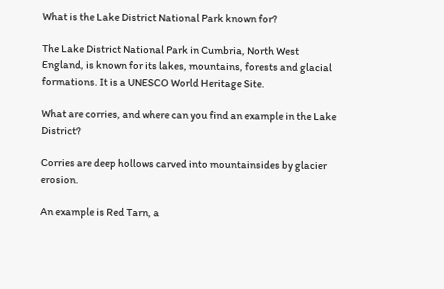What is the Lake District National Park known for?

The Lake District National Park in Cumbria, North West England, is known for its lakes, mountains, forests and glacial formations. It is a UNESCO World Heritage Site.

What are corries, and where can you find an example in the Lake District?

Corries are deep hollows carved into mountainsides by glacier erosion.

An example is Red Tarn, a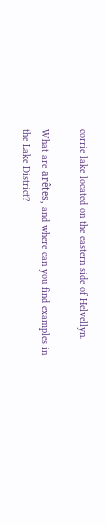corrie lake located on the eastern side of Helvellyn.

What are arêtes, and where can you find examples in the Lake District?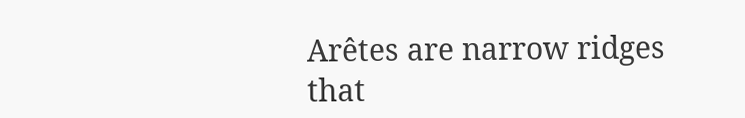Arêtes are narrow ridges that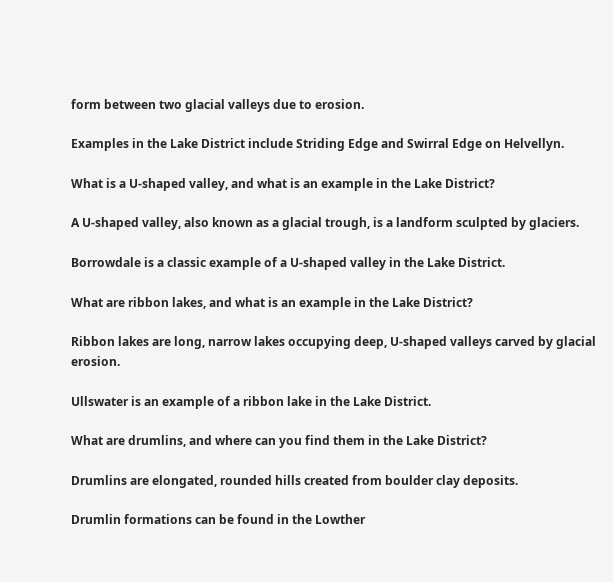form between two glacial valleys due to erosion.

Examples in the Lake District include Striding Edge and Swirral Edge on Helvellyn.

What is a U-shaped valley, and what is an example in the Lake District?

A U-shaped valley, also known as a glacial trough, is a landform sculpted by glaciers.

Borrowdale is a classic example of a U-shaped valley in the Lake District.

What are ribbon lakes, and what is an example in the Lake District?

Ribbon lakes are long, narrow lakes occupying deep, U-shaped valleys carved by glacial erosion.

Ullswater is an example of a ribbon lake in the Lake District.

What are drumlins, and where can you find them in the Lake District?

Drumlins are elongated, rounded hills created from boulder clay deposits.

Drumlin formations can be found in the Lowther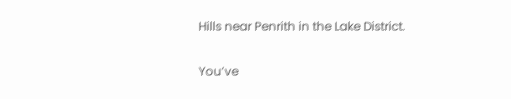Hills near Penrith in the Lake District.

You’ve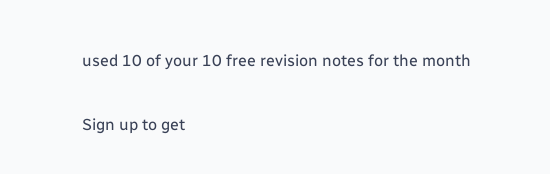used 10 of your 10 free revision notes for the month

Sign up to get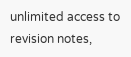unlimited access to revision notes,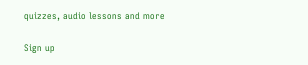quizzes, audio lessons and more

Sign up